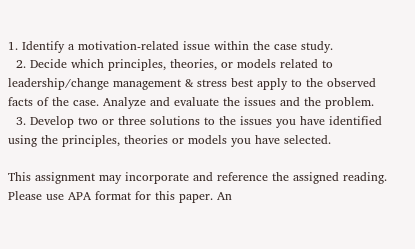1. Identify a motivation-related issue within the case study.
  2. Decide which principles, theories, or models related to leadership/change management & stress best apply to the observed facts of the case. Analyze and evaluate the issues and the problem.
  3. Develop two or three solutions to the issues you have identified using the principles, theories or models you have selected.

This assignment may incorporate and reference the assigned reading. Please use APA format for this paper. An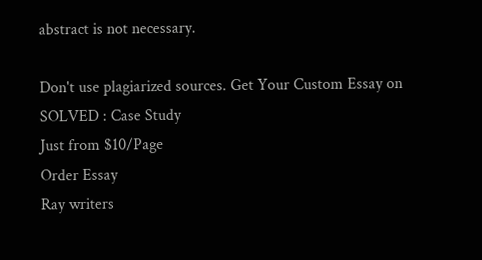abstract is not necessary.

Don't use plagiarized sources. Get Your Custom Essay on
SOLVED : Case Study
Just from $10/Page
Order Essay
Ray writers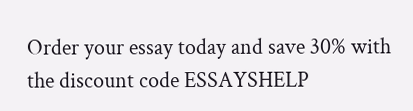Order your essay today and save 30% with the discount code ESSAYSHELP